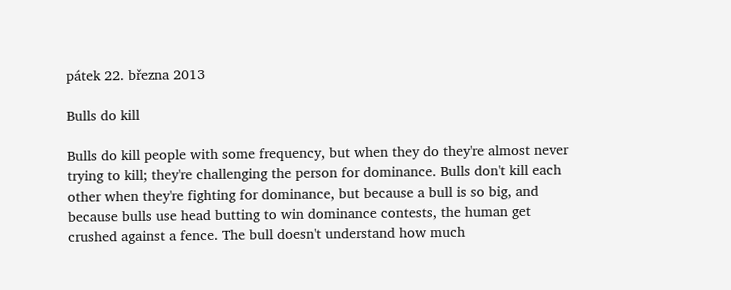pátek 22. března 2013

Bulls do kill

Bulls do kill people with some frequency, but when they do they're almost never trying to kill; they're challenging the person for dominance. Bulls don't kill each other when they're fighting for dominance, but because a bull is so big, and because bulls use head butting to win dominance contests, the human get crushed against a fence. The bull doesn't understand how much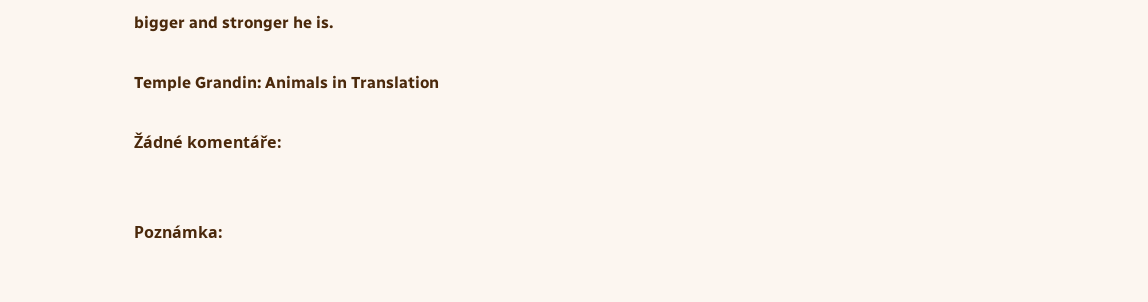bigger and stronger he is.

Temple Grandin: Animals in Translation

Žádné komentáře:


Poznámka: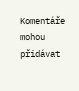Komentáře mohou přidávat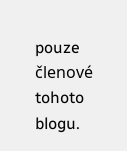pouze členové tohoto blogu.